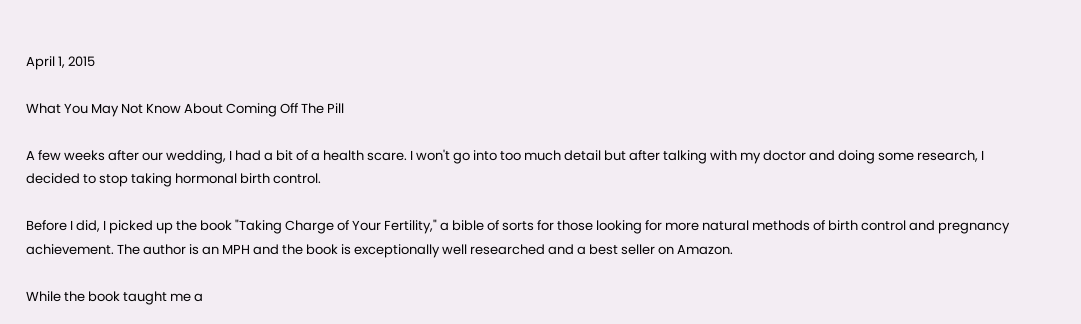April 1, 2015

What You May Not Know About Coming Off The Pill

A few weeks after our wedding, I had a bit of a health scare. I won't go into too much detail but after talking with my doctor and doing some research, I decided to stop taking hormonal birth control.

Before I did, I picked up the book "Taking Charge of Your Fertility," a bible of sorts for those looking for more natural methods of birth control and pregnancy achievement. The author is an MPH and the book is exceptionally well researched and a best seller on Amazon.

While the book taught me a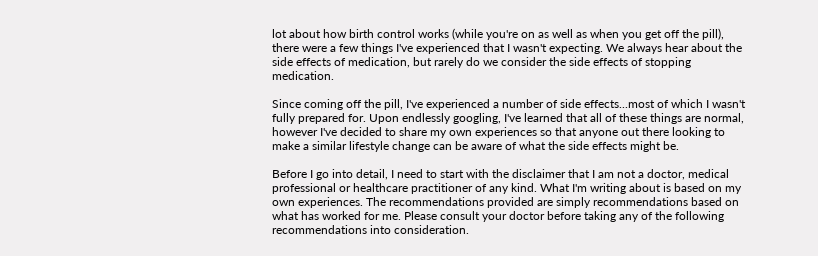lot about how birth control works (while you're on as well as when you get off the pill), there were a few things I've experienced that I wasn't expecting. We always hear about the side effects of medication, but rarely do we consider the side effects of stopping medication.

Since coming off the pill, I've experienced a number of side effects...most of which I wasn't fully prepared for. Upon endlessly googling, I've learned that all of these things are normal, however I've decided to share my own experiences so that anyone out there looking to make a similar lifestyle change can be aware of what the side effects might be.

Before I go into detail, I need to start with the disclaimer that I am not a doctor, medical professional or healthcare practitioner of any kind. What I'm writing about is based on my own experiences. The recommendations provided are simply recommendations based on what has worked for me. Please consult your doctor before taking any of the following recommendations into consideration.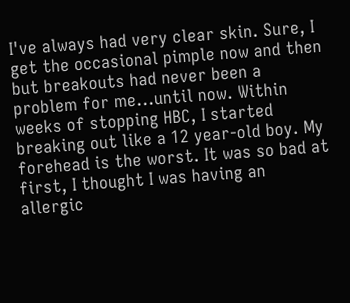I've always had very clear skin. Sure, I get the occasional pimple now and then but breakouts had never been a problem for me...until now. Within weeks of stopping HBC, I started breaking out like a 12 year-old boy. My forehead is the worst. It was so bad at first, I thought I was having an allergic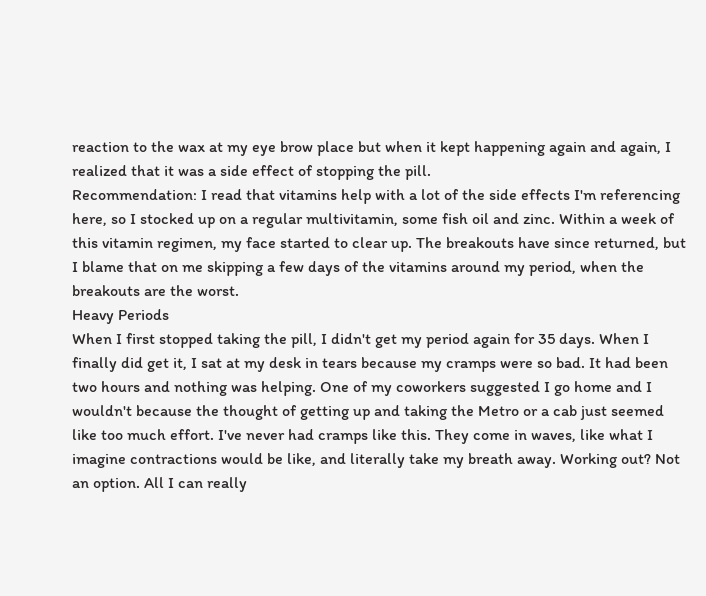reaction to the wax at my eye brow place but when it kept happening again and again, I realized that it was a side effect of stopping the pill.
Recommendation: I read that vitamins help with a lot of the side effects I'm referencing here, so I stocked up on a regular multivitamin, some fish oil and zinc. Within a week of this vitamin regimen, my face started to clear up. The breakouts have since returned, but I blame that on me skipping a few days of the vitamins around my period, when the breakouts are the worst.
Heavy Periods
When I first stopped taking the pill, I didn't get my period again for 35 days. When I finally did get it, I sat at my desk in tears because my cramps were so bad. It had been two hours and nothing was helping. One of my coworkers suggested I go home and I wouldn't because the thought of getting up and taking the Metro or a cab just seemed like too much effort. I've never had cramps like this. They come in waves, like what I imagine contractions would be like, and literally take my breath away. Working out? Not an option. All I can really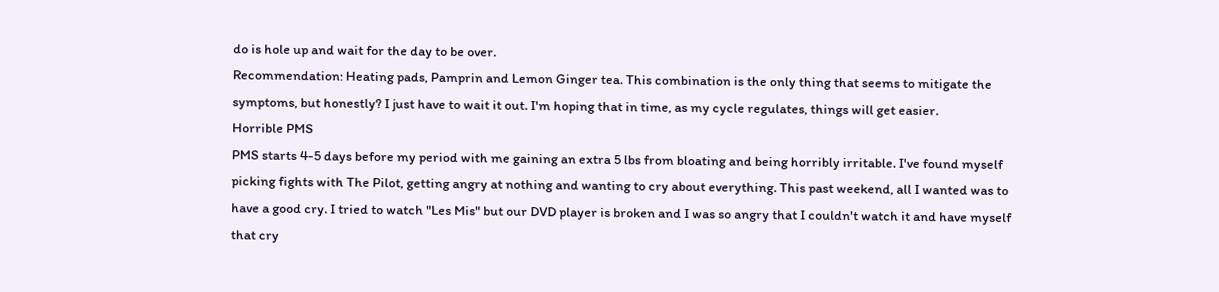do is hole up and wait for the day to be over.
Recommendation: Heating pads, Pamprin and Lemon Ginger tea. This combination is the only thing that seems to mitigate the symptoms, but honestly? I just have to wait it out. I'm hoping that in time, as my cycle regulates, things will get easier.
Horrible PMS
PMS starts 4-5 days before my period with me gaining an extra 5 lbs from bloating and being horribly irritable. I've found myself picking fights with The Pilot, getting angry at nothing and wanting to cry about everything. This past weekend, all I wanted was to have a good cry. I tried to watch "Les Mis" but our DVD player is broken and I was so angry that I couldn't watch it and have myself that cry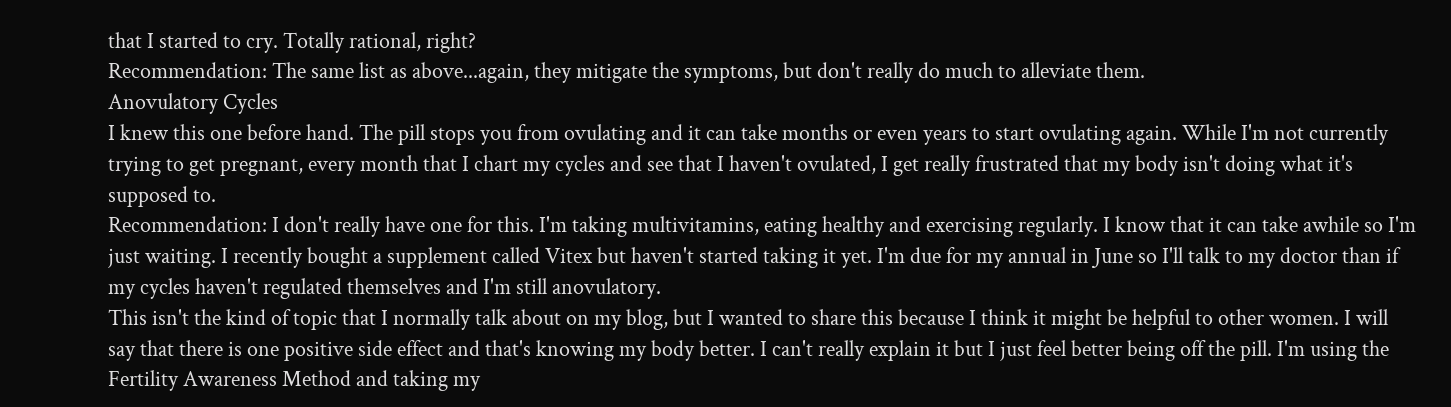that I started to cry. Totally rational, right?
Recommendation: The same list as above...again, they mitigate the symptoms, but don't really do much to alleviate them.
Anovulatory Cycles
I knew this one before hand. The pill stops you from ovulating and it can take months or even years to start ovulating again. While I'm not currently trying to get pregnant, every month that I chart my cycles and see that I haven't ovulated, I get really frustrated that my body isn't doing what it's supposed to.
Recommendation: I don't really have one for this. I'm taking multivitamins, eating healthy and exercising regularly. I know that it can take awhile so I'm just waiting. I recently bought a supplement called Vitex but haven't started taking it yet. I'm due for my annual in June so I'll talk to my doctor than if my cycles haven't regulated themselves and I'm still anovulatory.
This isn't the kind of topic that I normally talk about on my blog, but I wanted to share this because I think it might be helpful to other women. I will say that there is one positive side effect and that's knowing my body better. I can't really explain it but I just feel better being off the pill. I'm using the Fertility Awareness Method and taking my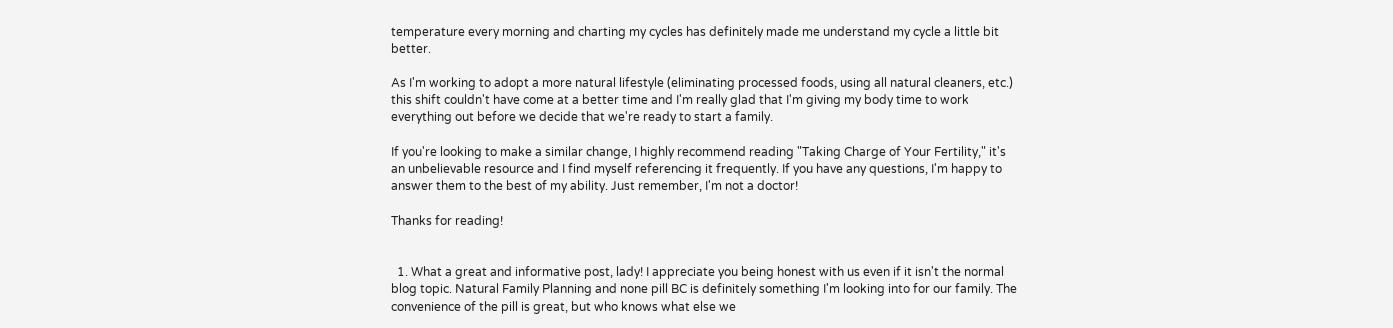temperature every morning and charting my cycles has definitely made me understand my cycle a little bit better.

As I'm working to adopt a more natural lifestyle (eliminating processed foods, using all natural cleaners, etc.) this shift couldn't have come at a better time and I'm really glad that I'm giving my body time to work everything out before we decide that we're ready to start a family.

If you're looking to make a similar change, I highly recommend reading "Taking Charge of Your Fertility," it's an unbelievable resource and I find myself referencing it frequently. If you have any questions, I'm happy to answer them to the best of my ability. Just remember, I'm not a doctor!

Thanks for reading!


  1. What a great and informative post, lady! I appreciate you being honest with us even if it isn't the normal blog topic. Natural Family Planning and none pill BC is definitely something I'm looking into for our family. The convenience of the pill is great, but who knows what else we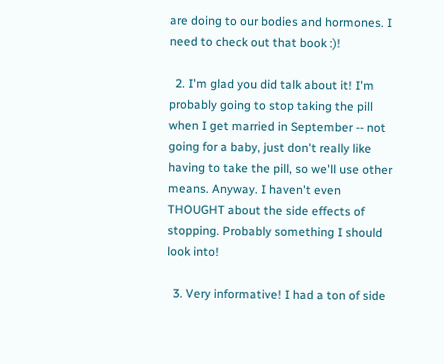are doing to our bodies and hormones. I need to check out that book :)!

  2. I'm glad you did talk about it! I'm probably going to stop taking the pill when I get married in September -- not going for a baby, just don't really like having to take the pill, so we'll use other means. Anyway. I haven't even THOUGHT about the side effects of stopping. Probably something I should look into!

  3. Very informative! I had a ton of side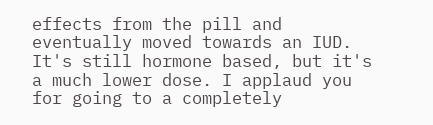effects from the pill and eventually moved towards an IUD. It's still hormone based, but it's a much lower dose. I applaud you for going to a completely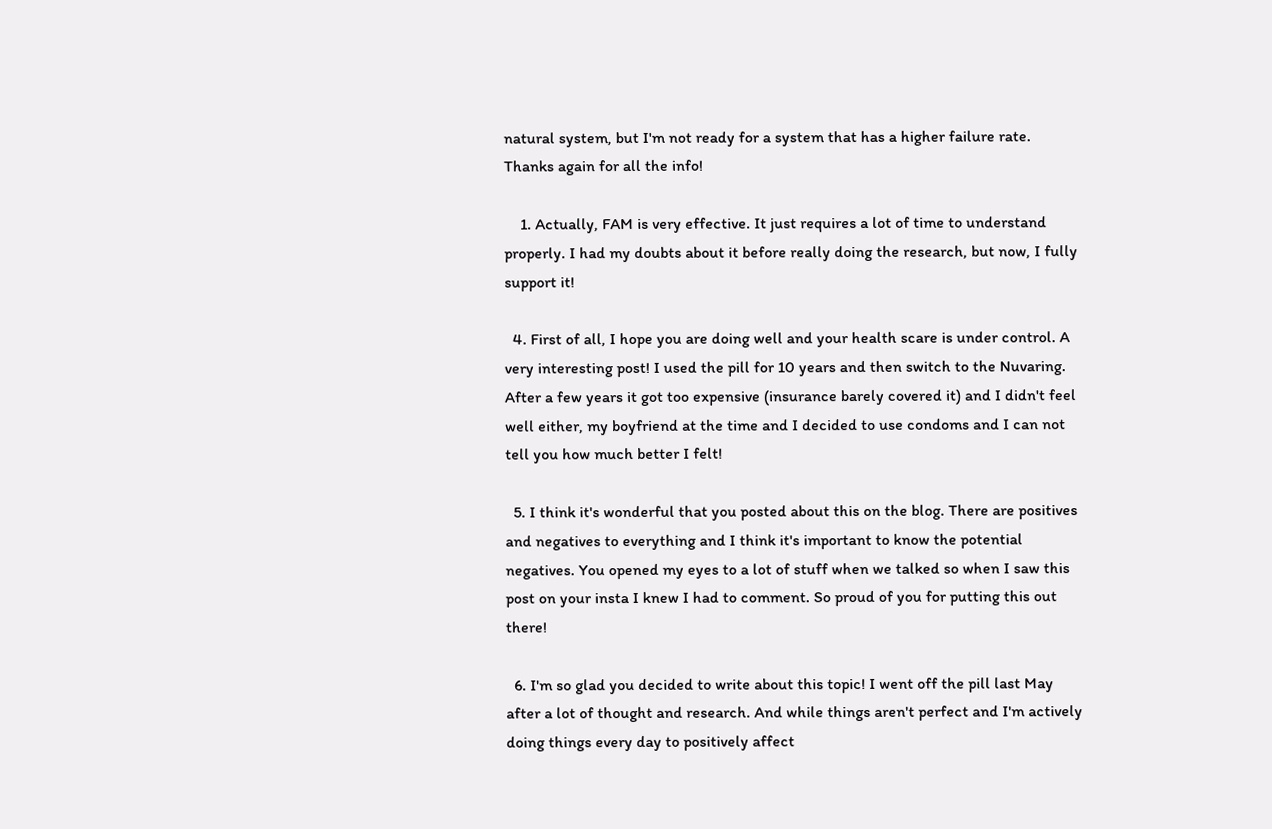natural system, but I'm not ready for a system that has a higher failure rate. Thanks again for all the info!

    1. Actually, FAM is very effective. It just requires a lot of time to understand properly. I had my doubts about it before really doing the research, but now, I fully support it!

  4. First of all, I hope you are doing well and your health scare is under control. A very interesting post! I used the pill for 10 years and then switch to the Nuvaring. After a few years it got too expensive (insurance barely covered it) and I didn't feel well either, my boyfriend at the time and I decided to use condoms and I can not tell you how much better I felt!

  5. I think it's wonderful that you posted about this on the blog. There are positives and negatives to everything and I think it's important to know the potential negatives. You opened my eyes to a lot of stuff when we talked so when I saw this post on your insta I knew I had to comment. So proud of you for putting this out there!

  6. I'm so glad you decided to write about this topic! I went off the pill last May after a lot of thought and research. And while things aren't perfect and I'm actively doing things every day to positively affect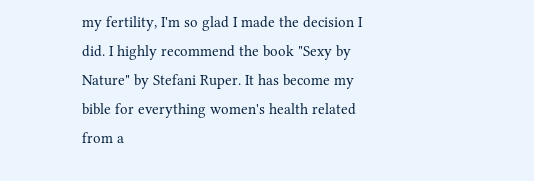my fertility, I'm so glad I made the decision I did. I highly recommend the book "Sexy by Nature" by Stefani Ruper. It has become my bible for everything women's health related from a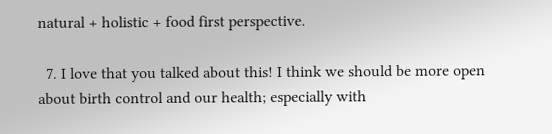natural + holistic + food first perspective.

  7. I love that you talked about this! I think we should be more open about birth control and our health; especially with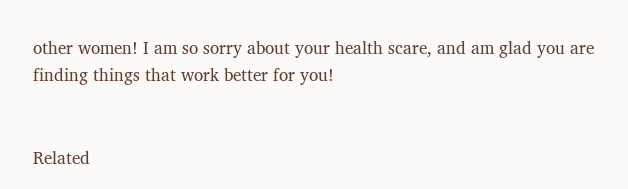other women! I am so sorry about your health scare, and am glad you are finding things that work better for you!


Related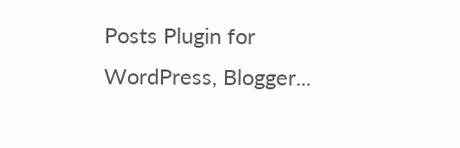Posts Plugin for WordPress, Blogger...